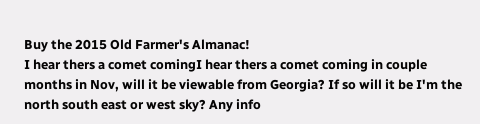Buy the 2015 Old Farmer's Almanac!
I hear thers a comet comingI hear thers a comet coming in couple months in Nov, will it be viewable from Georgia? If so will it be I'm the north south east or west sky? Any info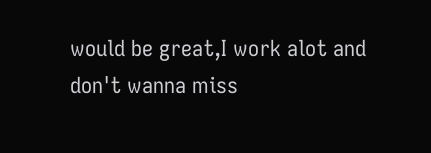would be great,I work alot and don't wanna miss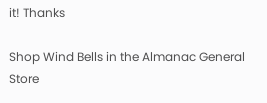it! Thanks

Shop Wind Bells in the Almanac General Store